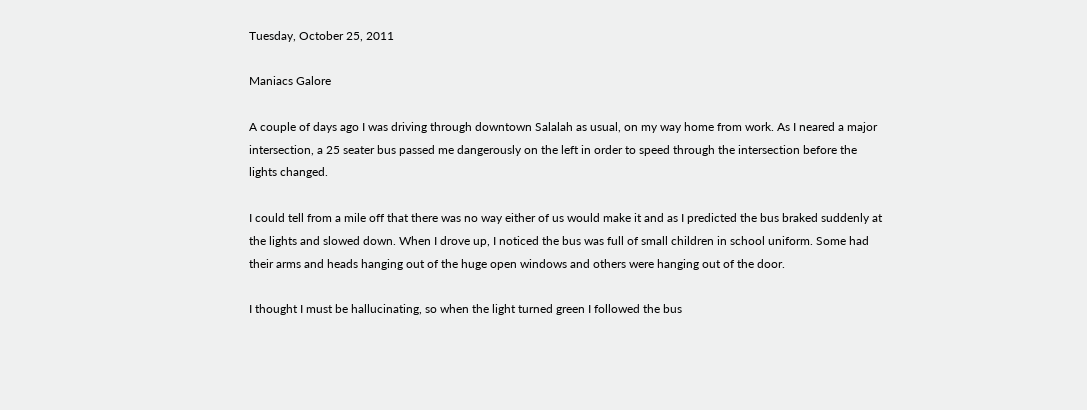Tuesday, October 25, 2011

Maniacs Galore

A couple of days ago I was driving through downtown Salalah as usual, on my way home from work. As I neared a major intersection, a 25 seater bus passed me dangerously on the left in order to speed through the intersection before the lights changed.

I could tell from a mile off that there was no way either of us would make it and as I predicted the bus braked suddenly at the lights and slowed down. When I drove up, I noticed the bus was full of small children in school uniform. Some had their arms and heads hanging out of the huge open windows and others were hanging out of the door.

I thought I must be hallucinating, so when the light turned green I followed the bus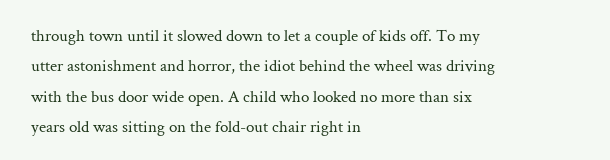through town until it slowed down to let a couple of kids off. To my utter astonishment and horror, the idiot behind the wheel was driving with the bus door wide open. A child who looked no more than six years old was sitting on the fold-out chair right in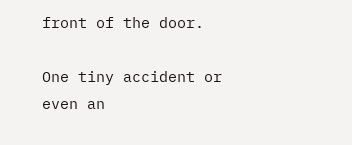front of the door.

One tiny accident or even an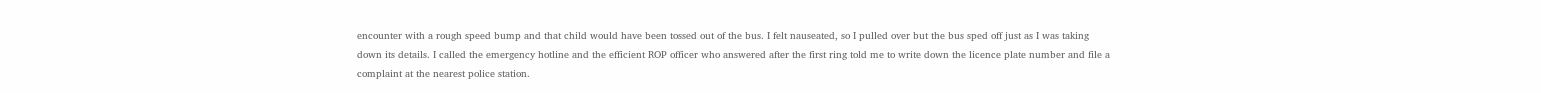encounter with a rough speed bump and that child would have been tossed out of the bus. I felt nauseated, so I pulled over but the bus sped off just as I was taking down its details. I called the emergency hotline and the efficient ROP officer who answered after the first ring told me to write down the licence plate number and file a complaint at the nearest police station.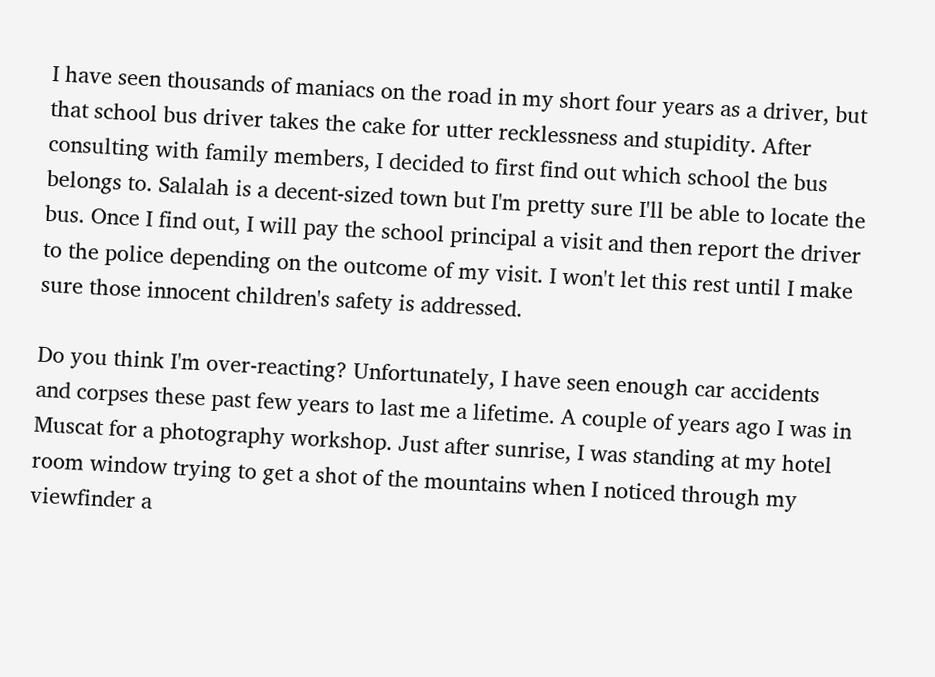I have seen thousands of maniacs on the road in my short four years as a driver, but that school bus driver takes the cake for utter recklessness and stupidity. After consulting with family members, I decided to first find out which school the bus belongs to. Salalah is a decent-sized town but I'm pretty sure I'll be able to locate the bus. Once I find out, I will pay the school principal a visit and then report the driver to the police depending on the outcome of my visit. I won't let this rest until I make sure those innocent children's safety is addressed.

Do you think I'm over-reacting? Unfortunately, I have seen enough car accidents and corpses these past few years to last me a lifetime. A couple of years ago I was in Muscat for a photography workshop. Just after sunrise, I was standing at my hotel room window trying to get a shot of the mountains when I noticed through my viewfinder a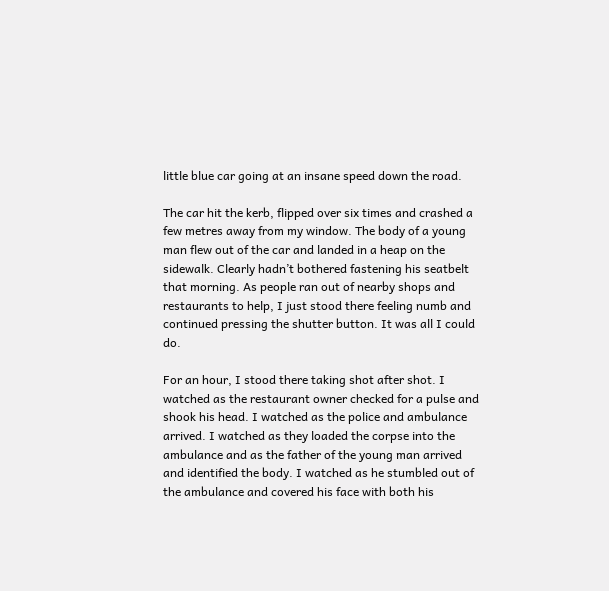little blue car going at an insane speed down the road.

The car hit the kerb, flipped over six times and crashed a few metres away from my window. The body of a young man flew out of the car and landed in a heap on the sidewalk. Clearly hadn’t bothered fastening his seatbelt that morning. As people ran out of nearby shops and restaurants to help, I just stood there feeling numb and continued pressing the shutter button. It was all I could do.

For an hour, I stood there taking shot after shot. I watched as the restaurant owner checked for a pulse and shook his head. I watched as the police and ambulance arrived. I watched as they loaded the corpse into the ambulance and as the father of the young man arrived and identified the body. I watched as he stumbled out of the ambulance and covered his face with both his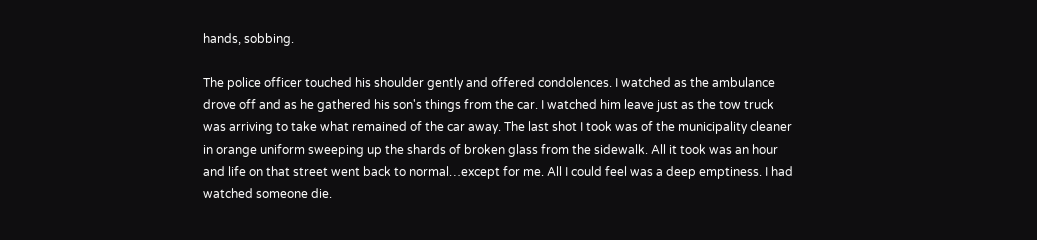hands, sobbing.

The police officer touched his shoulder gently and offered condolences. I watched as the ambulance drove off and as he gathered his son's things from the car. I watched him leave just as the tow truck was arriving to take what remained of the car away. The last shot I took was of the municipality cleaner in orange uniform sweeping up the shards of broken glass from the sidewalk. All it took was an hour and life on that street went back to normal…except for me. All I could feel was a deep emptiness. I had watched someone die.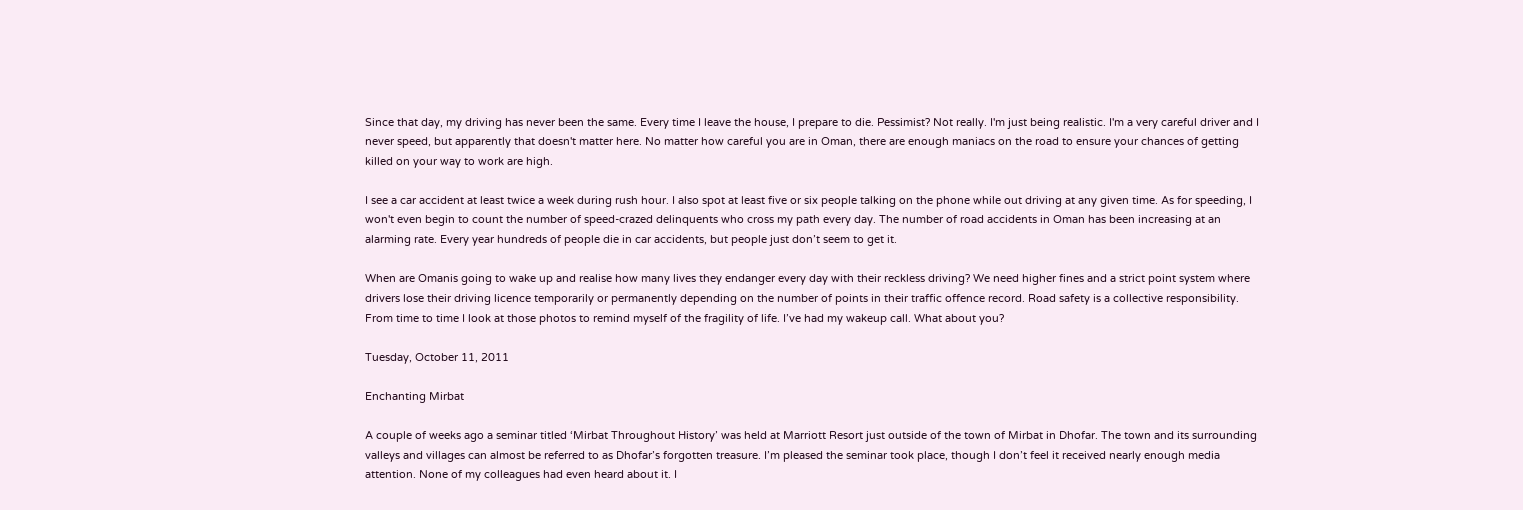Since that day, my driving has never been the same. Every time I leave the house, I prepare to die. Pessimist? Not really. I'm just being realistic. I'm a very careful driver and I never speed, but apparently that doesn't matter here. No matter how careful you are in Oman, there are enough maniacs on the road to ensure your chances of getting killed on your way to work are high.

I see a car accident at least twice a week during rush hour. I also spot at least five or six people talking on the phone while out driving at any given time. As for speeding, I won't even begin to count the number of speed-crazed delinquents who cross my path every day. The number of road accidents in Oman has been increasing at an alarming rate. Every year hundreds of people die in car accidents, but people just don’t seem to get it.

When are Omanis going to wake up and realise how many lives they endanger every day with their reckless driving? We need higher fines and a strict point system where drivers lose their driving licence temporarily or permanently depending on the number of points in their traffic offence record. Road safety is a collective responsibility. From time to time I look at those photos to remind myself of the fragility of life. I’ve had my wakeup call. What about you?

Tuesday, October 11, 2011

Enchanting Mirbat

A couple of weeks ago a seminar titled ‘Mirbat Throughout History’ was held at Marriott Resort just outside of the town of Mirbat in Dhofar. The town and its surrounding valleys and villages can almost be referred to as Dhofar’s forgotten treasure. I’m pleased the seminar took place, though I don’t feel it received nearly enough media attention. None of my colleagues had even heard about it. I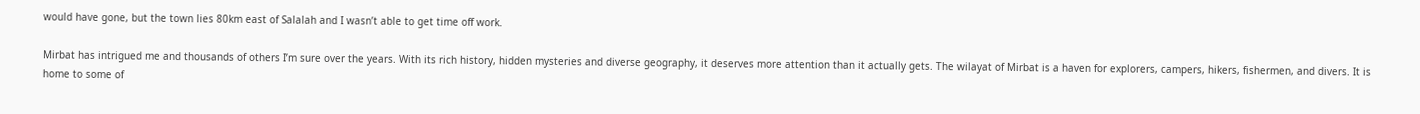would have gone, but the town lies 80km east of Salalah and I wasn’t able to get time off work.

Mirbat has intrigued me and thousands of others I’m sure over the years. With its rich history, hidden mysteries and diverse geography, it deserves more attention than it actually gets. The wilayat of Mirbat is a haven for explorers, campers, hikers, fishermen, and divers. It is home to some of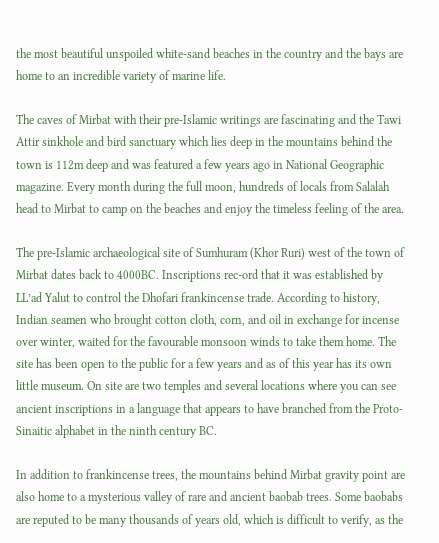the most beautiful unspoiled white-sand beaches in the country and the bays are home to an incredible variety of marine life.

The caves of Mirbat with their pre-Islamic writings are fascinating and the Tawi Attir sinkhole and bird sanctuary which lies deep in the mountains behind the town is 112m deep and was featured a few years ago in National Geographic magazine. Every month during the full moon, hundreds of locals from Salalah head to Mirbat to camp on the beaches and enjoy the timeless feeling of the area.

The pre-Islamic archaeological site of Sumhuram (Khor Ruri) west of the town of Mirbat dates back to 4000BC. Inscriptions rec-ord that it was established by LL’ad Yalut to control the Dhofari frankincense trade. According to history, Indian seamen who brought cotton cloth, corn, and oil in exchange for incense over winter, waited for the favourable monsoon winds to take them home. The site has been open to the public for a few years and as of this year has its own little museum. On site are two temples and several locations where you can see ancient inscriptions in a language that appears to have branched from the Proto-Sinaitic alphabet in the ninth century BC.

In addition to frankincense trees, the mountains behind Mirbat gravity point are also home to a mysterious valley of rare and ancient baobab trees. Some baobabs are reputed to be many thousands of years old, which is difficult to verify, as the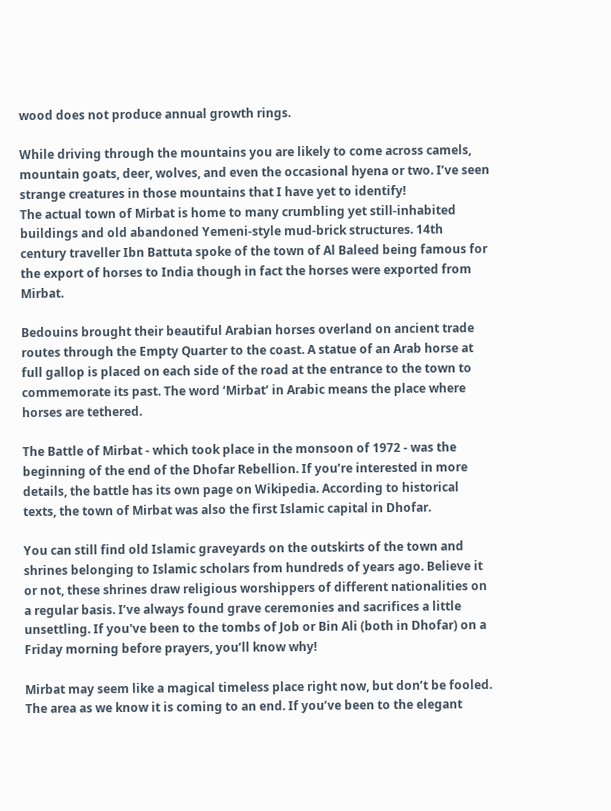wood does not produce annual growth rings.

While driving through the mountains you are likely to come across camels, mountain goats, deer, wolves, and even the occasional hyena or two. I’ve seen strange creatures in those mountains that I have yet to identify!
The actual town of Mirbat is home to many crumbling yet still-inhabited buildings and old abandoned Yemeni-style mud-brick structures. 14th century traveller Ibn Battuta spoke of the town of Al Baleed being famous for the export of horses to India though in fact the horses were exported from Mirbat.

Bedouins brought their beautiful Arabian horses overland on ancient trade routes through the Empty Quarter to the coast. A statue of an Arab horse at full gallop is placed on each side of the road at the entrance to the town to commemorate its past. The word ‘Mirbat’ in Arabic means the place where horses are tethered.

The Battle of Mirbat - which took place in the monsoon of 1972 - was the beginning of the end of the Dhofar Rebellion. If you’re interested in more details, the battle has its own page on Wikipedia. According to historical texts, the town of Mirbat was also the first Islamic capital in Dhofar.

You can still find old Islamic graveyards on the outskirts of the town and shrines belonging to Islamic scholars from hundreds of years ago. Believe it or not, these shrines draw religious worshippers of different nationalities on a regular basis. I’ve always found grave ceremonies and sacrifices a little unsettling. If you've been to the tombs of Job or Bin Ali (both in Dhofar) on a Friday morning before prayers, you’ll know why!

Mirbat may seem like a magical timeless place right now, but don’t be fooled. The area as we know it is coming to an end. If you’ve been to the elegant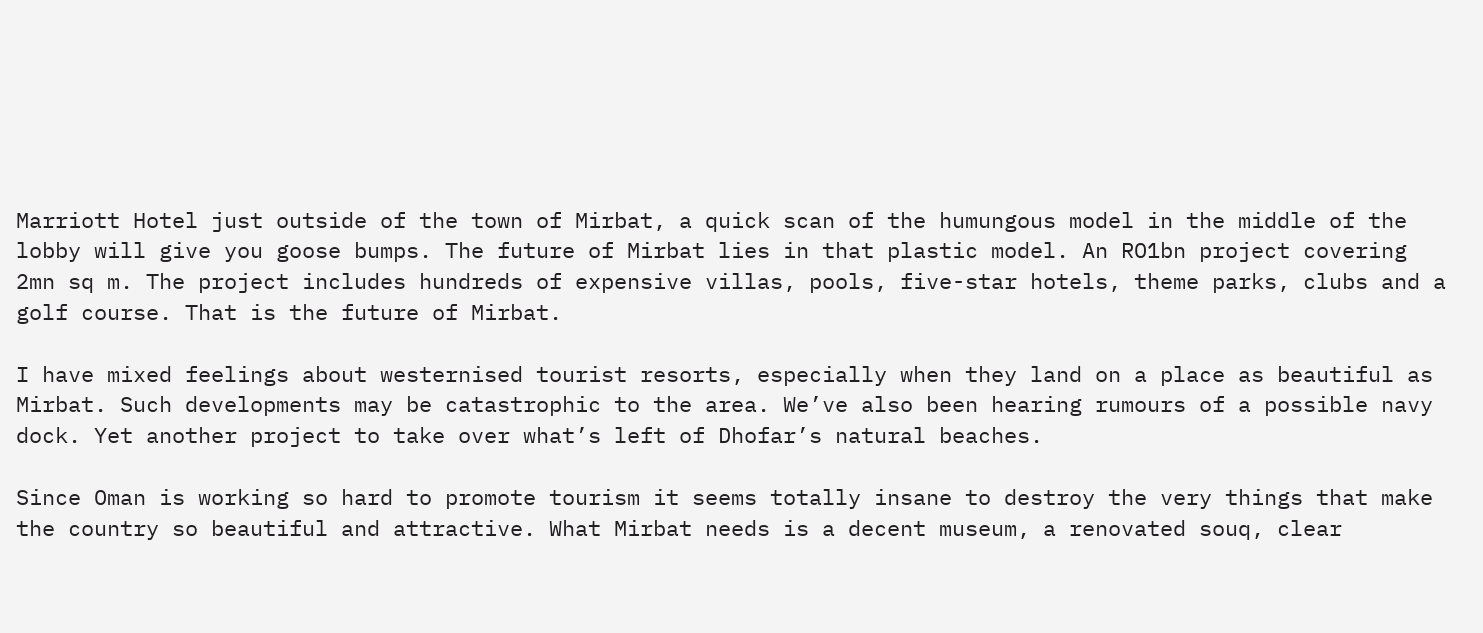Marriott Hotel just outside of the town of Mirbat, a quick scan of the humungous model in the middle of the lobby will give you goose bumps. The future of Mirbat lies in that plastic model. An RO1bn project covering 2mn sq m. The project includes hundreds of expensive villas, pools, five-star hotels, theme parks, clubs and a golf course. That is the future of Mirbat.

I have mixed feelings about westernised tourist resorts, especially when they land on a place as beautiful as Mirbat. Such developments may be catastrophic to the area. We’ve also been hearing rumours of a possible navy dock. Yet another project to take over what’s left of Dhofar’s natural beaches.

Since Oman is working so hard to promote tourism it seems totally insane to destroy the very things that make the country so beautiful and attractive. What Mirbat needs is a decent museum, a renovated souq, clear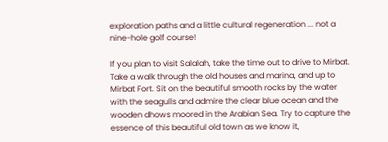exploration paths and a little cultural regeneration ... not a nine-hole golf course!

If you plan to visit Salalah, take the time out to drive to Mirbat. Take a walk through the old houses and marina, and up to Mirbat Fort. Sit on the beautiful smooth rocks by the water with the seagulls and admire the clear blue ocean and the wooden dhows moored in the Arabian Sea. Try to capture the essence of this beautiful old town as we know it,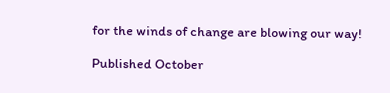for the winds of change are blowing our way!

Published October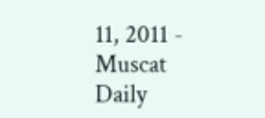11, 2011 - Muscat Daily